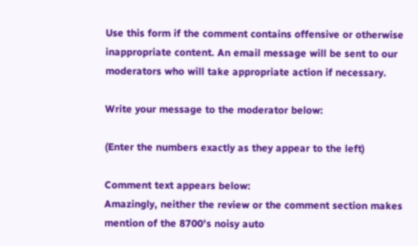Use this form if the comment contains offensive or otherwise inappropriate content. An email message will be sent to our moderators who will take appropriate action if necessary.

Write your message to the moderator below:

(Enter the numbers exactly as they appear to the left)

Comment text appears below:
Amazingly, neither the review or the comment section makes mention of the 8700's noisy auto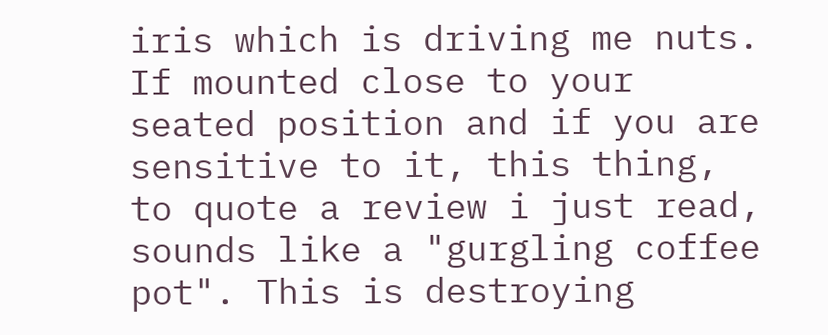iris which is driving me nuts. If mounted close to your seated position and if you are sensitive to it, this thing, to quote a review i just read, sounds like a "gurgling coffee pot". This is destroying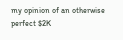my opinion of an otherwise perfect $2K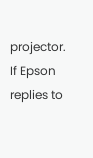projector. If Epson replies to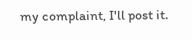my complaint, I'll post it.